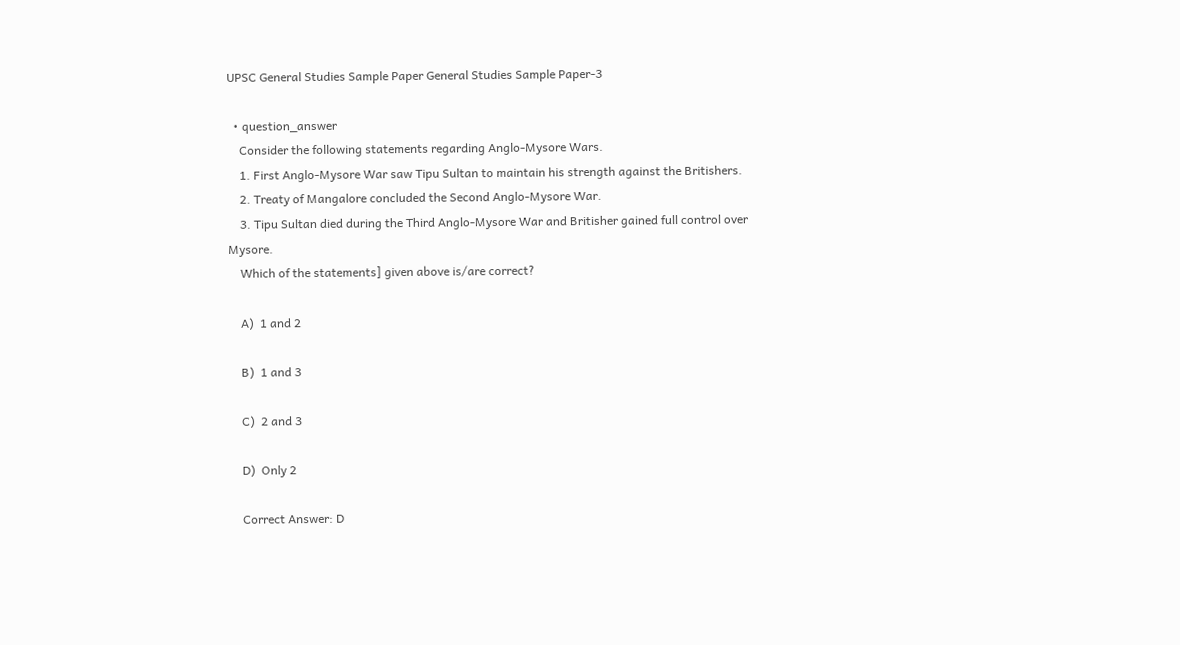UPSC General Studies Sample Paper General Studies Sample Paper-3

  • question_answer
    Consider the following statements regarding Anglo-Mysore Wars.
    1. First Anglo-Mysore War saw Tipu Sultan to maintain his strength against the Britishers.
    2. Treaty of Mangalore concluded the Second Anglo-Mysore War.
    3. Tipu Sultan died during the Third Anglo-Mysore War and Britisher gained full control over Mysore.
    Which of the statements] given above is/are correct?

    A)  1 and 2

    B)  1 and 3

    C)  2 and 3

    D)  Only 2

    Correct Answer: D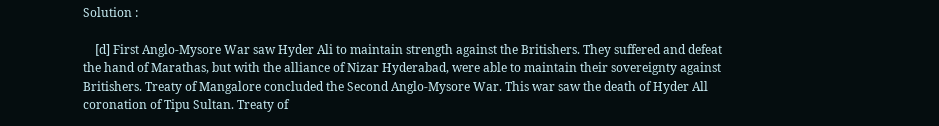Solution :

    [d] First Anglo-Mysore War saw Hyder Ali to maintain strength against the Britishers. They suffered and defeat the hand of Marathas, but with the alliance of Nizar Hyderabad, were able to maintain their sovereignty against Britishers. Treaty of Mangalore concluded the Second Anglo-Mysore War. This war saw the death of Hyder All coronation of Tipu Sultan. Treaty of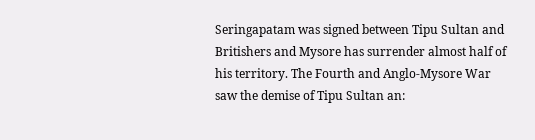Seringapatam was signed between Tipu Sultan and Britishers and Mysore has surrender almost half of his territory. The Fourth and Anglo-Mysore War saw the demise of Tipu Sultan an: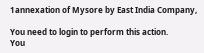1annexation of Mysore by East India Company,

You need to login to perform this action.
You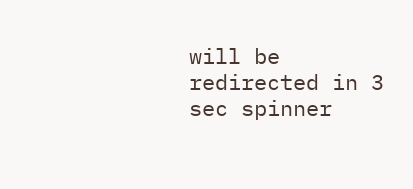will be redirected in 3 sec spinner